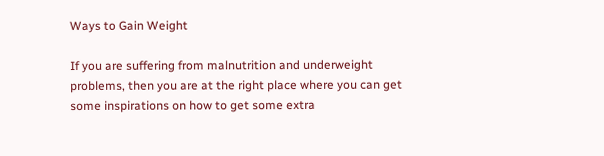Ways to Gain Weight

If you are suffering from malnutrition and underweight problems, then you are at the right place where you can get some inspirations on how to get some extra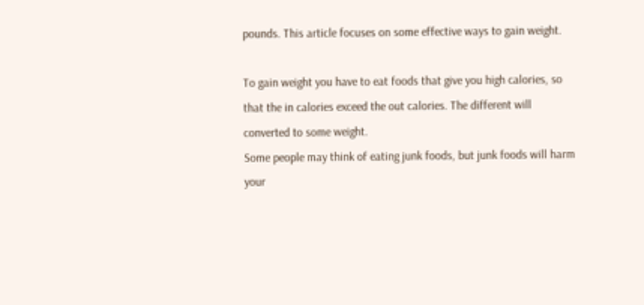pounds. This article focuses on some effective ways to gain weight.

To gain weight you have to eat foods that give you high calories, so that the in calories exceed the out calories. The different will converted to some weight.
Some people may think of eating junk foods, but junk foods will harm your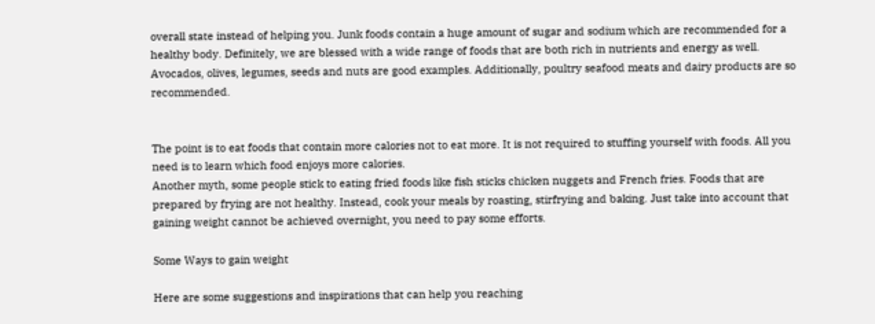overall state instead of helping you. Junk foods contain a huge amount of sugar and sodium which are recommended for a healthy body. Definitely, we are blessed with a wide range of foods that are both rich in nutrients and energy as well. Avocados, olives, legumes, seeds and nuts are good examples. Additionally, poultry seafood meats and dairy products are so recommended.


The point is to eat foods that contain more calories not to eat more. It is not required to stuffing yourself with foods. All you need is to learn which food enjoys more calories.
Another myth, some people stick to eating fried foods like fish sticks chicken nuggets and French fries. Foods that are prepared by frying are not healthy. Instead, cook your meals by roasting, stirfrying and baking. Just take into account that gaining weight cannot be achieved overnight, you need to pay some efforts.

Some Ways to gain weight

Here are some suggestions and inspirations that can help you reaching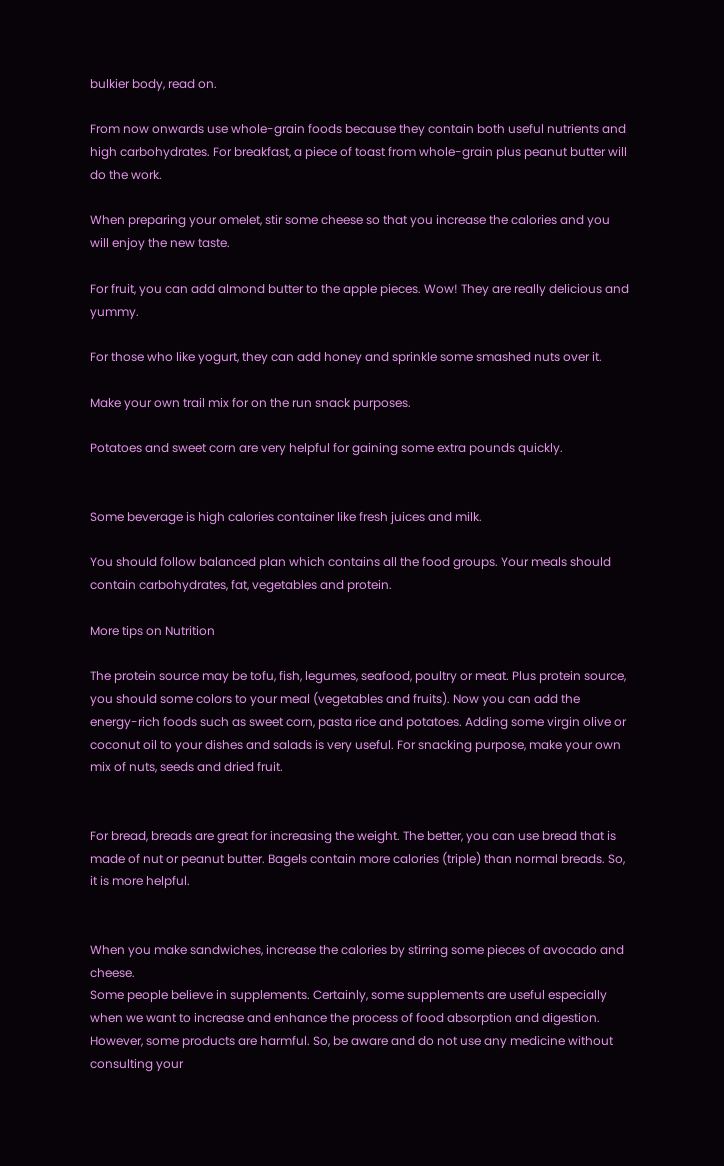bulkier body, read on.

From now onwards use whole-grain foods because they contain both useful nutrients and high carbohydrates. For breakfast, a piece of toast from whole-grain plus peanut butter will do the work.

When preparing your omelet, stir some cheese so that you increase the calories and you will enjoy the new taste.

For fruit, you can add almond butter to the apple pieces. Wow! They are really delicious and yummy.

For those who like yogurt, they can add honey and sprinkle some smashed nuts over it.

Make your own trail mix for on the run snack purposes.

Potatoes and sweet corn are very helpful for gaining some extra pounds quickly.


Some beverage is high calories container like fresh juices and milk.

You should follow balanced plan which contains all the food groups. Your meals should contain carbohydrates, fat, vegetables and protein.

More tips on Nutrition

The protein source may be tofu, fish, legumes, seafood, poultry or meat. Plus protein source, you should some colors to your meal (vegetables and fruits). Now you can add the energy-rich foods such as sweet corn, pasta rice and potatoes. Adding some virgin olive or coconut oil to your dishes and salads is very useful. For snacking purpose, make your own mix of nuts, seeds and dried fruit.


For bread, breads are great for increasing the weight. The better, you can use bread that is made of nut or peanut butter. Bagels contain more calories (triple) than normal breads. So, it is more helpful.


When you make sandwiches, increase the calories by stirring some pieces of avocado and cheese.
Some people believe in supplements. Certainly, some supplements are useful especially when we want to increase and enhance the process of food absorption and digestion. However, some products are harmful. So, be aware and do not use any medicine without consulting your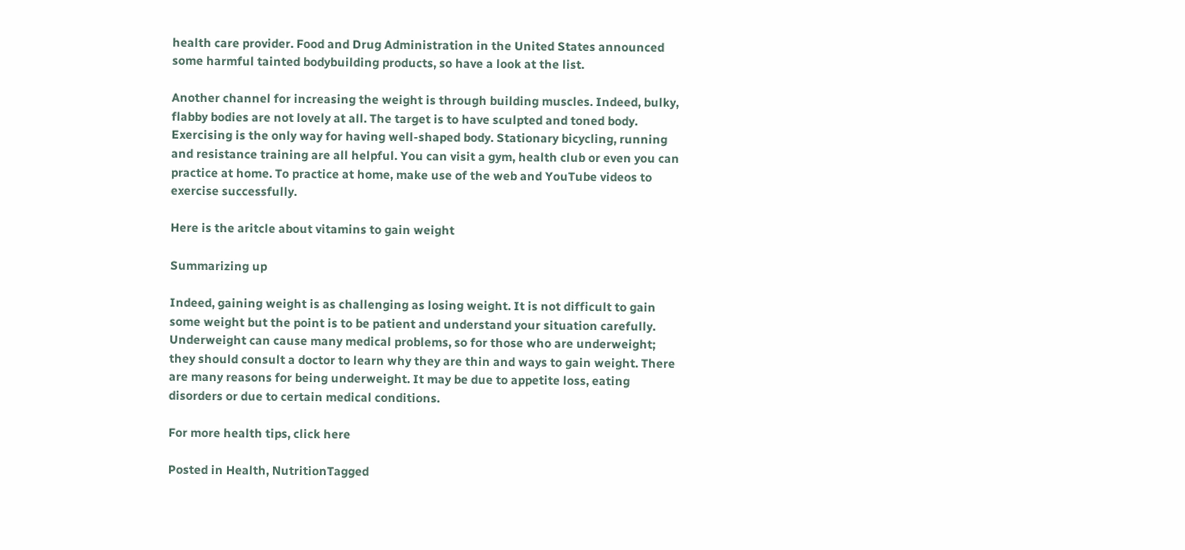health care provider. Food and Drug Administration in the United States announced some harmful tainted bodybuilding products, so have a look at the list.

Another channel for increasing the weight is through building muscles. Indeed, bulky, flabby bodies are not lovely at all. The target is to have sculpted and toned body. Exercising is the only way for having well-shaped body. Stationary bicycling, running and resistance training are all helpful. You can visit a gym, health club or even you can practice at home. To practice at home, make use of the web and YouTube videos to exercise successfully.

Here is the aritcle about vitamins to gain weight

Summarizing up

Indeed, gaining weight is as challenging as losing weight. It is not difficult to gain some weight but the point is to be patient and understand your situation carefully. Underweight can cause many medical problems, so for those who are underweight; they should consult a doctor to learn why they are thin and ways to gain weight. There are many reasons for being underweight. It may be due to appetite loss, eating disorders or due to certain medical conditions.

For more health tips, click here

Posted in Health, NutritionTagged